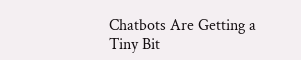Chatbots Are Getting a Tiny Bit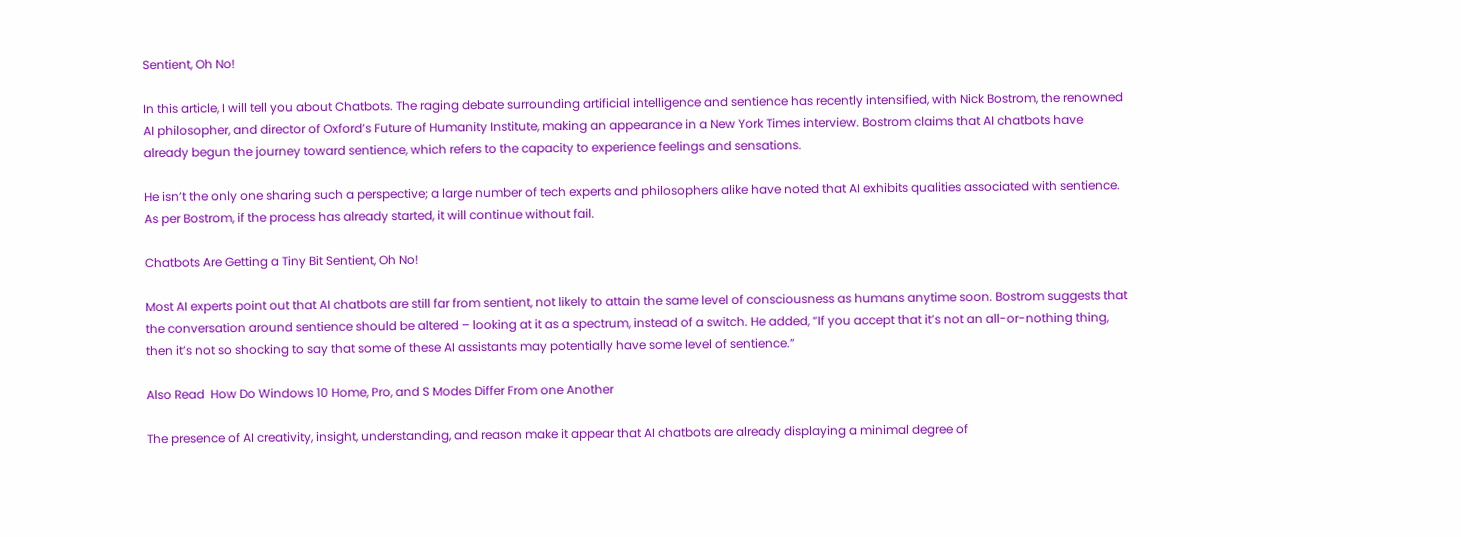Sentient, Oh No!

In this article, I will tell you about Chatbots. The raging debate surrounding artificial intelligence and sentience has recently intensified, with Nick Bostrom, the renowned AI philosopher, and director of Oxford’s Future of Humanity Institute, making an appearance in a New York Times interview. Bostrom claims that AI chatbots have already begun the journey toward sentience, which refers to the capacity to experience feelings and sensations.

He isn’t the only one sharing such a perspective; a large number of tech experts and philosophers alike have noted that AI exhibits qualities associated with sentience. As per Bostrom, if the process has already started, it will continue without fail.

Chatbots Are Getting a Tiny Bit Sentient, Oh No!

Most AI experts point out that AI chatbots are still far from sentient, not likely to attain the same level of consciousness as humans anytime soon. Bostrom suggests that the conversation around sentience should be altered – looking at it as a spectrum, instead of a switch. He added, “If you accept that it’s not an all-or-nothing thing, then it’s not so shocking to say that some of these AI assistants may potentially have some level of sentience.”

Also Read  How Do Windows 10 Home, Pro, and S Modes Differ From one Another

The presence of AI creativity, insight, understanding, and reason make it appear that AI chatbots are already displaying a minimal degree of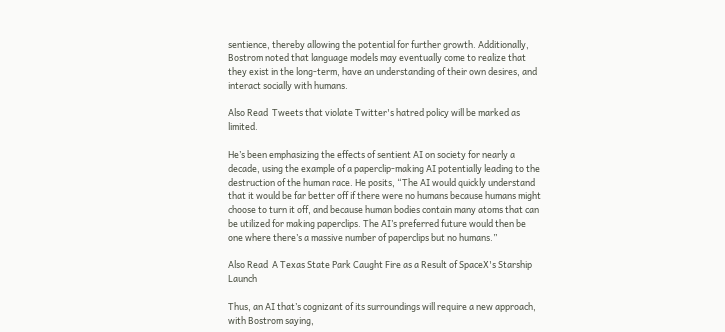sentience, thereby allowing the potential for further growth. Additionally, Bostrom noted that language models may eventually come to realize that they exist in the long-term, have an understanding of their own desires, and interact socially with humans.

Also Read  Tweets that violate Twitter's hatred policy will be marked as limited.

He’s been emphasizing the effects of sentient AI on society for nearly a decade, using the example of a paperclip-making AI potentially leading to the destruction of the human race. He posits, “The AI would quickly understand that it would be far better off if there were no humans because humans might choose to turn it off, and because human bodies contain many atoms that can be utilized for making paperclips. The AI’s preferred future would then be one where there’s a massive number of paperclips but no humans.”

Also Read  A Texas State Park Caught Fire as a Result of SpaceX's Starship Launch

Thus, an AI that’s cognizant of its surroundings will require a new approach, with Bostrom saying,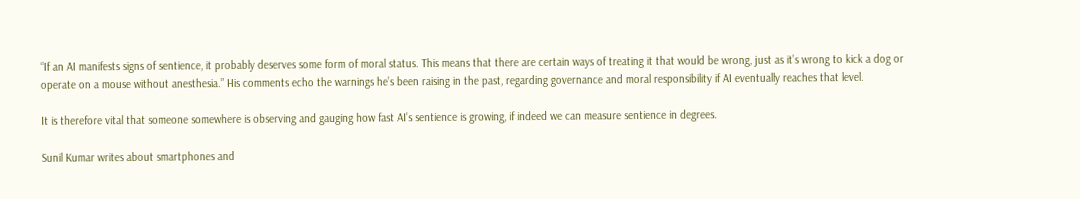“If an AI manifests signs of sentience, it probably deserves some form of moral status. This means that there are certain ways of treating it that would be wrong, just as it’s wrong to kick a dog or operate on a mouse without anesthesia.” His comments echo the warnings he’s been raising in the past, regarding governance and moral responsibility if AI eventually reaches that level.

It is therefore vital that someone somewhere is observing and gauging how fast AI’s sentience is growing, if indeed we can measure sentience in degrees.

Sunil Kumar writes about smartphones and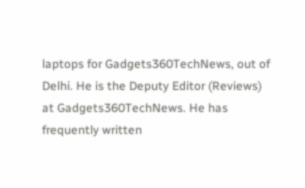laptops for Gadgets360TechNews, out of Delhi. He is the Deputy Editor (Reviews) at Gadgets360TechNews. He has frequently written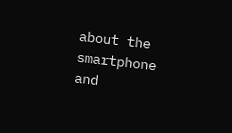about the smartphone and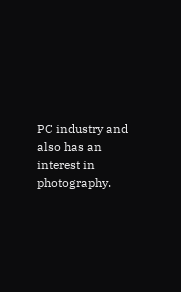PC industry and also has an interest in photography.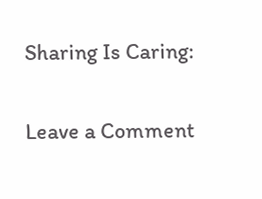Sharing Is Caring:

Leave a Comment